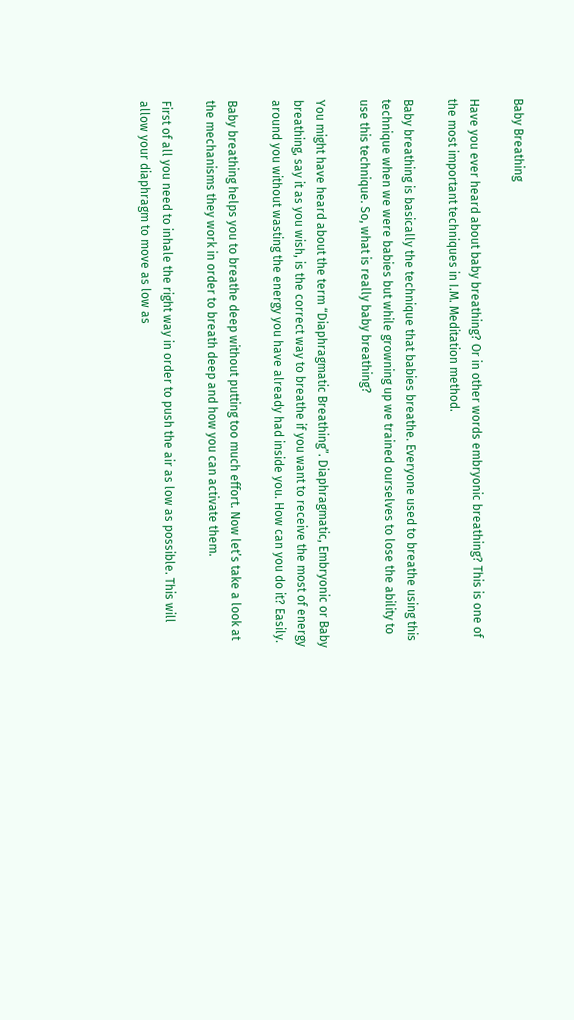Baby Breathing

Have you ever heard about baby breathing? Or in other words embryonic breathing? This is one of the most important techniques in I.M. Meditation method.

Baby breathing is basically the technique that babies breathe. Everyone used to breathe using this technique when we were babies but while growning up we trained ourselves to lose the ability to use this technique. So, what is really baby breathing?

You might have heard about the term “Diaphragmatic Breathing”. Diaphragmatic, Embryonic or Baby breathing, say it as you wish, is the correct way to breathe if you want to receive the most of energy around you without wasting the energy you have already had inside you. How can you do it? Easily.

Baby breathing helps you to breathe deep without putting too much effort. Now let’s take a look at the mechanisms they work in order to breath deep and how you can activate them.

First of all you need to inhale the right way in order to push the air as low as possible. This will allow your diaphragm to move as low as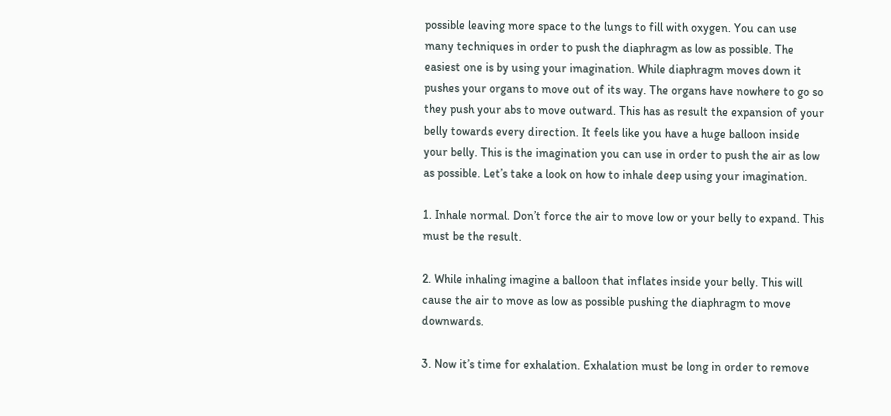possible leaving more space to the lungs to fill with oxygen. You can use many techniques in order to push the diaphragm as low as possible. The easiest one is by using your imagination. While diaphragm moves down it pushes your organs to move out of its way. The organs have nowhere to go so they push your abs to move outward. This has as result the expansion of your belly towards every direction. It feels like you have a huge balloon inside your belly. This is the imagination you can use in order to push the air as low as possible. Let’s take a look on how to inhale deep using your imagination.

1. Inhale normal. Don’t force the air to move low or your belly to expand. This must be the result.

2. While inhaling imagine a balloon that inflates inside your belly. This will cause the air to move as low as possible pushing the diaphragm to move downwards.

3. Now it’s time for exhalation. Exhalation must be long in order to remove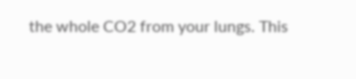the whole CO2 from your lungs. This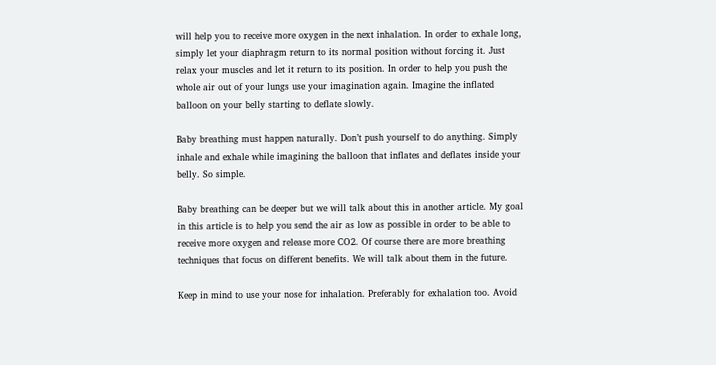will help you to receive more oxygen in the next inhalation. In order to exhale long, simply let your diaphragm return to its normal position without forcing it. Just relax your muscles and let it return to its position. In order to help you push the whole air out of your lungs use your imagination again. Imagine the inflated balloon on your belly starting to deflate slowly.

Baby breathing must happen naturally. Don’t push yourself to do anything. Simply inhale and exhale while imagining the balloon that inflates and deflates inside your belly. So simple.

Baby breathing can be deeper but we will talk about this in another article. My goal in this article is to help you send the air as low as possible in order to be able to receive more oxygen and release more CO2. Of course there are more breathing techniques that focus on different benefits. We will talk about them in the future.

Keep in mind to use your nose for inhalation. Preferably for exhalation too. Avoid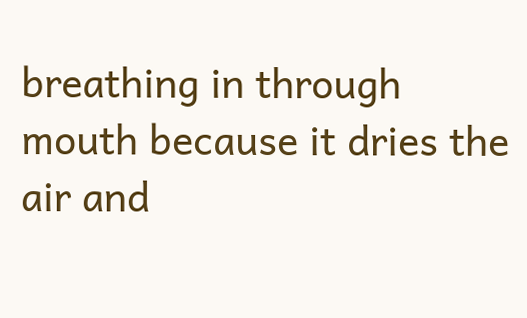breathing in through mouth because it dries the air and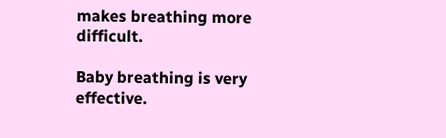makes breathing more difficult.

Baby breathing is very effective.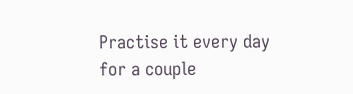Practise it every day for a couple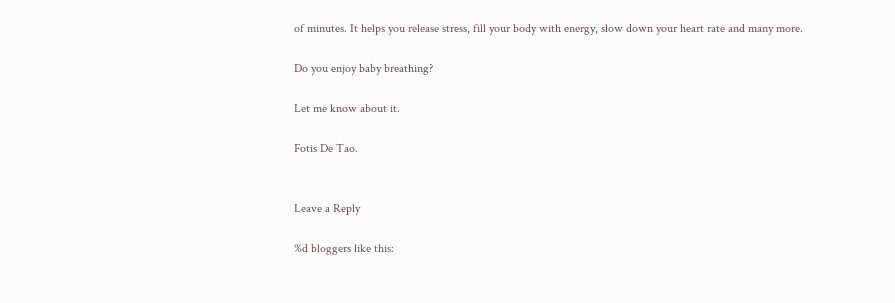of minutes. It helps you release stress, fill your body with energy, slow down your heart rate and many more.

Do you enjoy baby breathing?

Let me know about it.

Fotis De Tao.


Leave a Reply

%d bloggers like this: